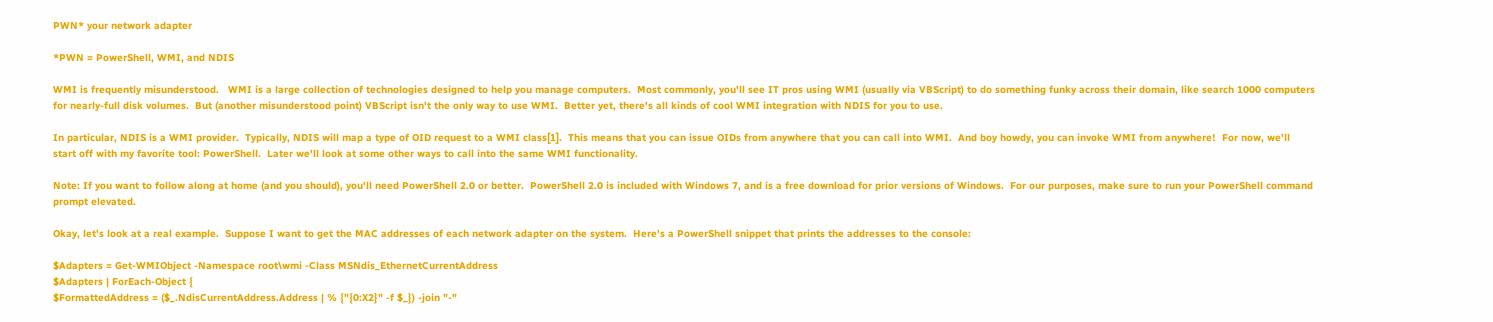PWN* your network adapter

*PWN = PowerShell, WMI, and NDIS

WMI is frequently misunderstood.   WMI is a large collection of technologies designed to help you manage computers.  Most commonly, you'll see IT pros using WMI (usually via VBScript) to do something funky across their domain, like search 1000 computers for nearly-full disk volumes.  But (another misunderstood point) VBScript isn't the only way to use WMI.  Better yet, there's all kinds of cool WMI integration with NDIS for you to use.

In particular, NDIS is a WMI provider.  Typically, NDIS will map a type of OID request to a WMI class[1].  This means that you can issue OIDs from anywhere that you can call into WMI.  And boy howdy, you can invoke WMI from anywhere!  For now, we'll start off with my favorite tool: PowerShell.  Later we'll look at some other ways to call into the same WMI functionality.

Note: If you want to follow along at home (and you should), you'll need PowerShell 2.0 or better.  PowerShell 2.0 is included with Windows 7, and is a free download for prior versions of Windows.  For our purposes, make sure to run your PowerShell command prompt elevated.

Okay, let's look at a real example.  Suppose I want to get the MAC addresses of each network adapter on the system.  Here's a PowerShell snippet that prints the addresses to the console:

$Adapters = Get-WMIObject -Namespace root\wmi -Class MSNdis_EthernetCurrentAddress
$Adapters | ForEach-Object {
$FormattedAddress = ($_.NdisCurrentAddress.Address | % {"{0:X2}" -f $_}) -join "-"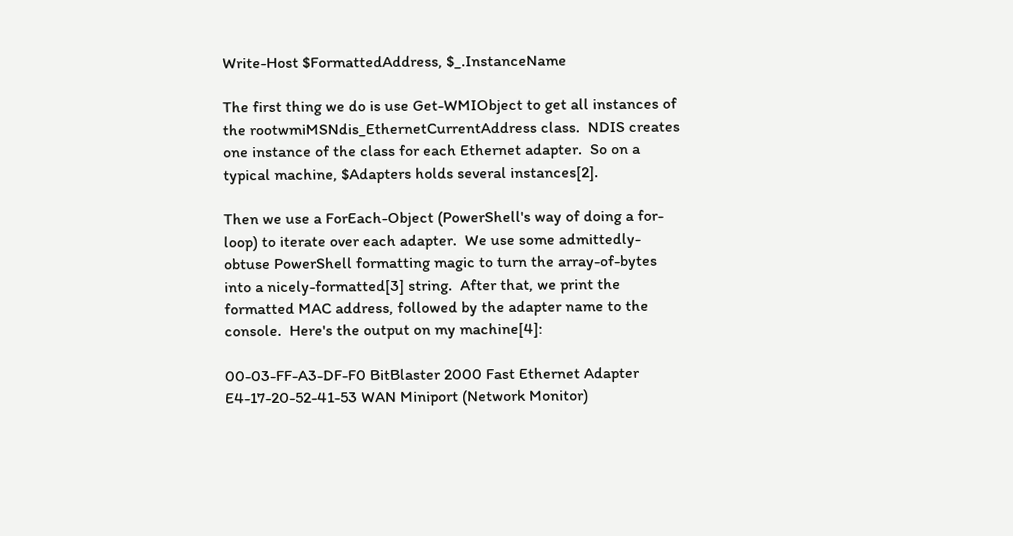Write-Host $FormattedAddress, $_.InstanceName

The first thing we do is use Get-WMIObject to get all instances of the rootwmiMSNdis_EthernetCurrentAddress class.  NDIS creates one instance of the class for each Ethernet adapter.  So on a typical machine, $Adapters holds several instances[2].

Then we use a ForEach-Object (PowerShell's way of doing a for-loop) to iterate over each adapter.  We use some admittedly-obtuse PowerShell formatting magic to turn the array-of-bytes into a nicely-formatted[3] string.  After that, we print the formatted MAC address, followed by the adapter name to the console.  Here's the output on my machine[4]:

00-03-FF-A3-DF-F0 BitBlaster 2000 Fast Ethernet Adapter
E4-17-20-52-41-53 WAN Miniport (Network Monitor)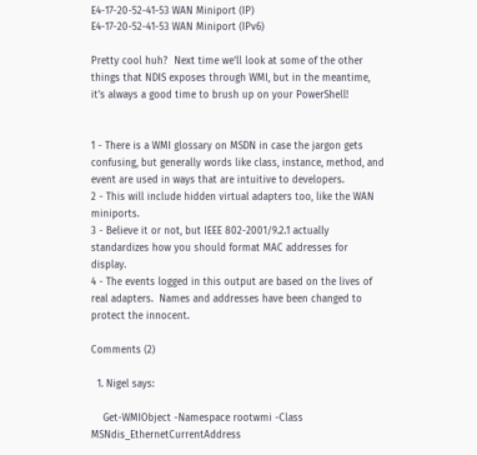E4-17-20-52-41-53 WAN Miniport (IP)
E4-17-20-52-41-53 WAN Miniport (IPv6)

Pretty cool huh?  Next time we'll look at some of the other things that NDIS exposes through WMI, but in the meantime, it's always a good time to brush up on your PowerShell!


1 - There is a WMI glossary on MSDN in case the jargon gets confusing, but generally words like class, instance, method, and event are used in ways that are intuitive to developers.
2 - This will include hidden virtual adapters too, like the WAN miniports.
3 - Believe it or not, but IEEE 802-2001/9.2.1 actually standardizes how you should format MAC addresses for display.
4 - The events logged in this output are based on the lives of real adapters.  Names and addresses have been changed to protect the innocent.

Comments (2)

  1. Nigel says:

    Get-WMIObject -Namespace rootwmi -Class MSNdis_EthernetCurrentAddress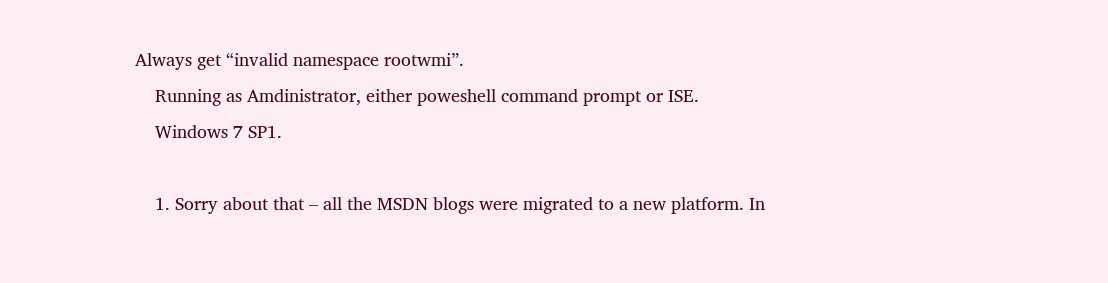Always get “invalid namespace rootwmi”.
    Running as Amdinistrator, either poweshell command prompt or ISE.
    Windows 7 SP1.

    1. Sorry about that – all the MSDN blogs were migrated to a new platform. In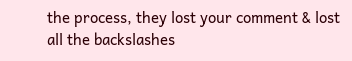the process, they lost your comment & lost all the backslashes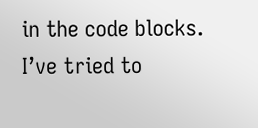in the code blocks. I’ve tried to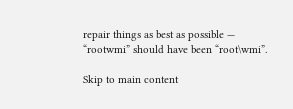repair things as best as possible — “rootwmi” should have been “root\wmi”.

Skip to main content